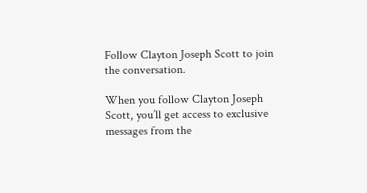Follow Clayton Joseph Scott to join the conversation.

When you follow Clayton Joseph Scott, you’ll get access to exclusive messages from the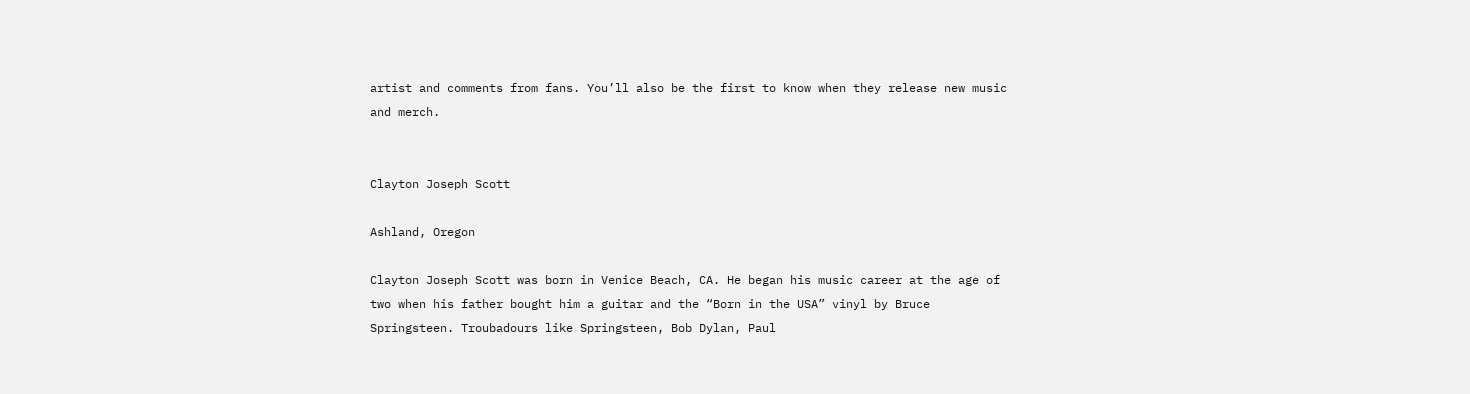artist and comments from fans. You’ll also be the first to know when they release new music and merch.


Clayton Joseph Scott

Ashland, Oregon

Clayton Joseph Scott was born in Venice Beach, CA. He began his music career at the age of two when his father bought him a guitar and the “Born in the USA” vinyl by Bruce Springsteen. Troubadours like Springsteen, Bob Dylan, Paul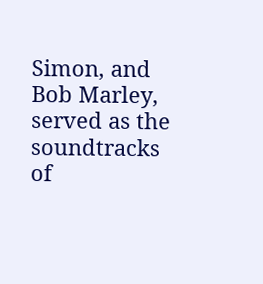Simon, and Bob Marley, served as the soundtracks of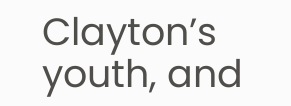Clayton’s youth, and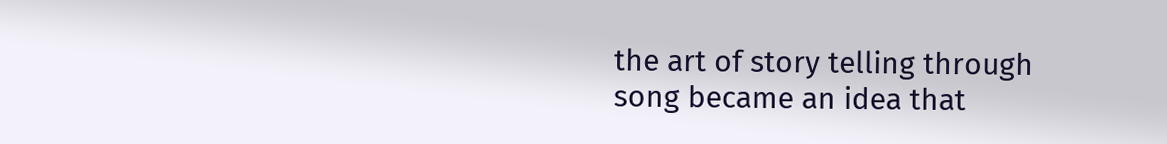the art of story telling through song became an idea that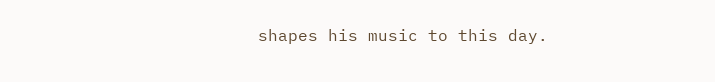shapes his music to this day.